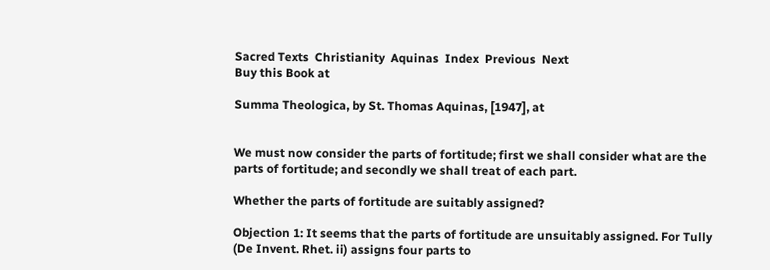Sacred Texts  Christianity  Aquinas  Index  Previous  Next
Buy this Book at

Summa Theologica, by St. Thomas Aquinas, [1947], at


We must now consider the parts of fortitude; first we shall consider what are the parts of fortitude; and secondly we shall treat of each part.

Whether the parts of fortitude are suitably assigned?

Objection 1: It seems that the parts of fortitude are unsuitably assigned. For Tully (De Invent. Rhet. ii) assigns four parts to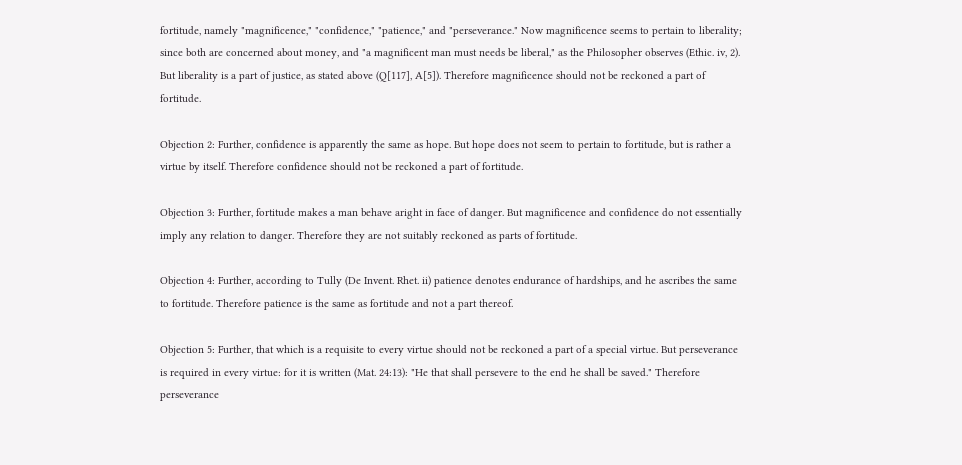fortitude, namely "magnificence," "confidence," "patience," and "perseverance." Now magnificence seems to pertain to liberality; since both are concerned about money, and "a magnificent man must needs be liberal," as the Philosopher observes (Ethic. iv, 2). But liberality is a part of justice, as stated above (Q[117], A[5]). Therefore magnificence should not be reckoned a part of fortitude.

Objection 2: Further, confidence is apparently the same as hope. But hope does not seem to pertain to fortitude, but is rather a virtue by itself. Therefore confidence should not be reckoned a part of fortitude.

Objection 3: Further, fortitude makes a man behave aright in face of danger. But magnificence and confidence do not essentially imply any relation to danger. Therefore they are not suitably reckoned as parts of fortitude.

Objection 4: Further, according to Tully (De Invent. Rhet. ii) patience denotes endurance of hardships, and he ascribes the same to fortitude. Therefore patience is the same as fortitude and not a part thereof.

Objection 5: Further, that which is a requisite to every virtue should not be reckoned a part of a special virtue. But perseverance is required in every virtue: for it is written (Mat. 24:13): "He that shall persevere to the end he shall be saved." Therefore perseverance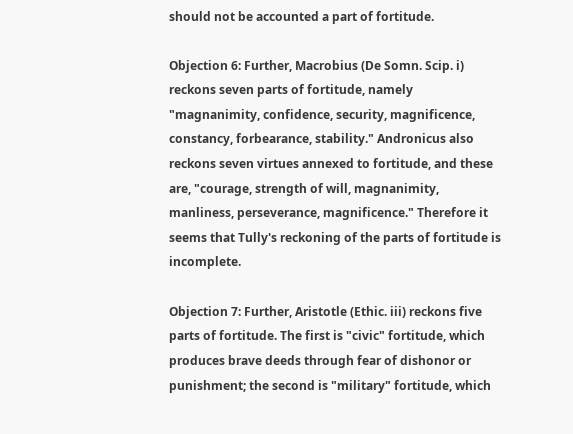should not be accounted a part of fortitude.

Objection 6: Further, Macrobius (De Somn. Scip. i) reckons seven parts of fortitude, namely "magnanimity, confidence, security, magnificence, constancy, forbearance, stability." Andronicus also reckons seven virtues annexed to fortitude, and these are, "courage, strength of will, magnanimity, manliness, perseverance, magnificence." Therefore it seems that Tully's reckoning of the parts of fortitude is incomplete.

Objection 7: Further, Aristotle (Ethic. iii) reckons five parts of fortitude. The first is "civic" fortitude, which produces brave deeds through fear of dishonor or punishment; the second is "military" fortitude, which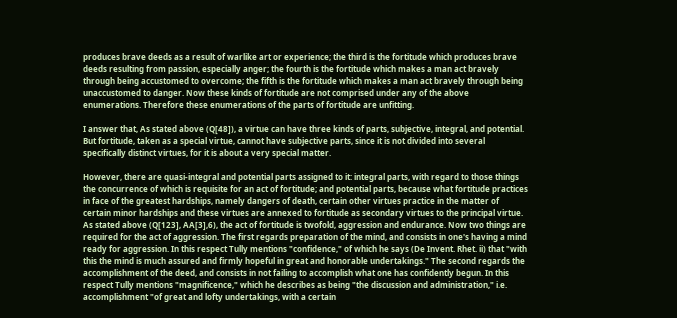produces brave deeds as a result of warlike art or experience; the third is the fortitude which produces brave deeds resulting from passion, especially anger; the fourth is the fortitude which makes a man act bravely through being accustomed to overcome; the fifth is the fortitude which makes a man act bravely through being unaccustomed to danger. Now these kinds of fortitude are not comprised under any of the above enumerations. Therefore these enumerations of the parts of fortitude are unfitting.

I answer that, As stated above (Q[48]), a virtue can have three kinds of parts, subjective, integral, and potential. But fortitude, taken as a special virtue, cannot have subjective parts, since it is not divided into several specifically distinct virtues, for it is about a very special matter.

However, there are quasi-integral and potential parts assigned to it: integral parts, with regard to those things the concurrence of which is requisite for an act of fortitude; and potential parts, because what fortitude practices in face of the greatest hardships, namely dangers of death, certain other virtues practice in the matter of certain minor hardships and these virtues are annexed to fortitude as secondary virtues to the principal virtue. As stated above (Q[123], AA[3],6), the act of fortitude is twofold, aggression and endurance. Now two things are required for the act of aggression. The first regards preparation of the mind, and consists in one's having a mind ready for aggression. In this respect Tully mentions "confidence," of which he says (De Invent. Rhet. ii) that "with this the mind is much assured and firmly hopeful in great and honorable undertakings." The second regards the accomplishment of the deed, and consists in not failing to accomplish what one has confidently begun. In this respect Tully mentions "magnificence," which he describes as being "the discussion and administration," i.e. accomplishment "of great and lofty undertakings, with a certain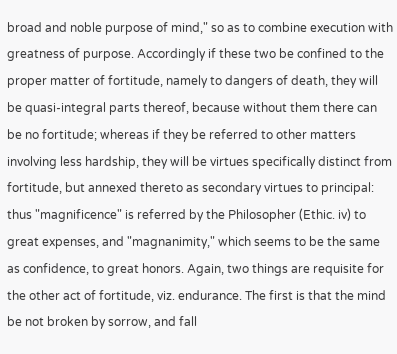broad and noble purpose of mind," so as to combine execution with greatness of purpose. Accordingly if these two be confined to the proper matter of fortitude, namely to dangers of death, they will be quasi-integral parts thereof, because without them there can be no fortitude; whereas if they be referred to other matters involving less hardship, they will be virtues specifically distinct from fortitude, but annexed thereto as secondary virtues to principal: thus "magnificence" is referred by the Philosopher (Ethic. iv) to great expenses, and "magnanimity," which seems to be the same as confidence, to great honors. Again, two things are requisite for the other act of fortitude, viz. endurance. The first is that the mind be not broken by sorrow, and fall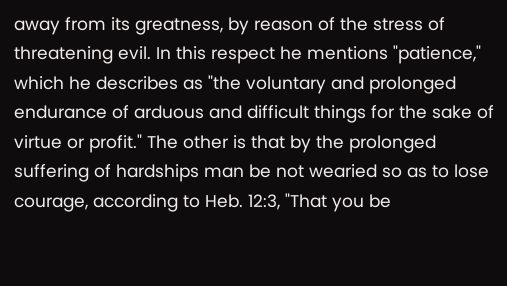away from its greatness, by reason of the stress of threatening evil. In this respect he mentions "patience," which he describes as "the voluntary and prolonged endurance of arduous and difficult things for the sake of virtue or profit." The other is that by the prolonged suffering of hardships man be not wearied so as to lose courage, according to Heb. 12:3, "That you be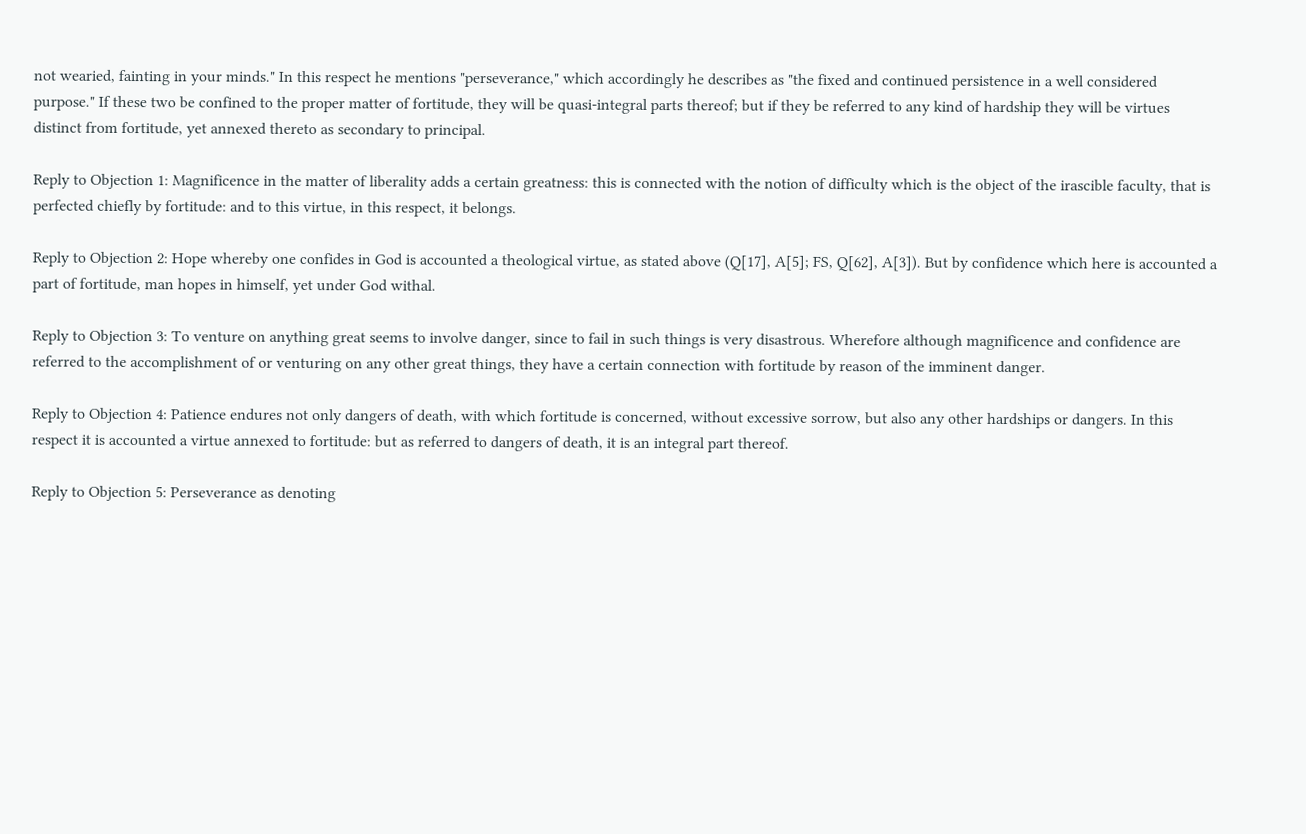not wearied, fainting in your minds." In this respect he mentions "perseverance," which accordingly he describes as "the fixed and continued persistence in a well considered purpose." If these two be confined to the proper matter of fortitude, they will be quasi-integral parts thereof; but if they be referred to any kind of hardship they will be virtues distinct from fortitude, yet annexed thereto as secondary to principal.

Reply to Objection 1: Magnificence in the matter of liberality adds a certain greatness: this is connected with the notion of difficulty which is the object of the irascible faculty, that is perfected chiefly by fortitude: and to this virtue, in this respect, it belongs.

Reply to Objection 2: Hope whereby one confides in God is accounted a theological virtue, as stated above (Q[17], A[5]; FS, Q[62], A[3]). But by confidence which here is accounted a part of fortitude, man hopes in himself, yet under God withal.

Reply to Objection 3: To venture on anything great seems to involve danger, since to fail in such things is very disastrous. Wherefore although magnificence and confidence are referred to the accomplishment of or venturing on any other great things, they have a certain connection with fortitude by reason of the imminent danger.

Reply to Objection 4: Patience endures not only dangers of death, with which fortitude is concerned, without excessive sorrow, but also any other hardships or dangers. In this respect it is accounted a virtue annexed to fortitude: but as referred to dangers of death, it is an integral part thereof.

Reply to Objection 5: Perseverance as denoting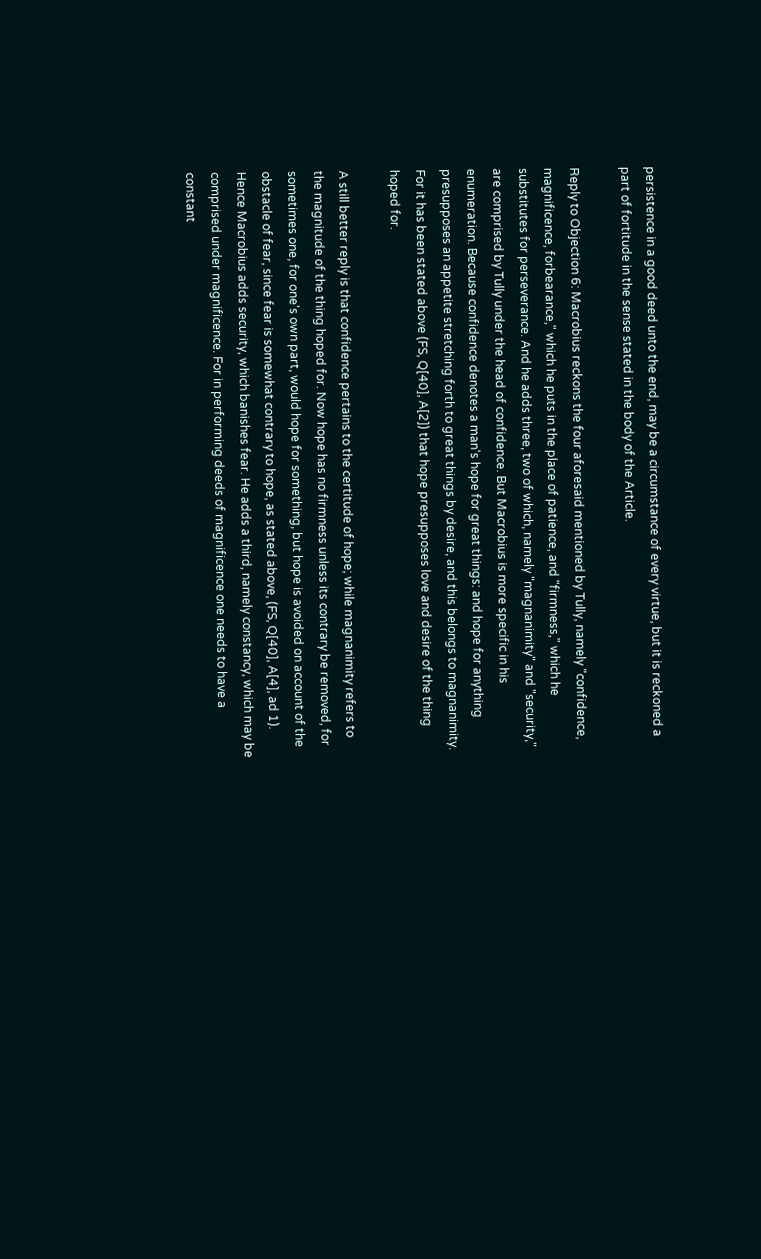persistence in a good deed unto the end, may be a circumstance of every virtue, but it is reckoned a part of fortitude in the sense stated in the body of the Article.

Reply to Objection 6: Macrobius reckons the four aforesaid mentioned by Tully, namely "confidence, magnificence, forbearance," which he puts in the place of patience, and "firmness," which he substitutes for perseverance. And he adds three, two of which, namely "magnanimity" and "security," are comprised by Tully under the head of confidence. But Macrobius is more specific in his enumeration. Because confidence denotes a man's hope for great things: and hope for anything presupposes an appetite stretching forth to great things by desire, and this belongs to magnanimity. For it has been stated above (FS, Q[40], A[2]) that hope presupposes love and desire of the thing hoped for.

A still better reply is that confidence pertains to the certitude of hope; while magnanimity refers to the magnitude of the thing hoped for. Now hope has no firmness unless its contrary be removed, for sometimes one, for one's own part, would hope for something, but hope is avoided on account of the obstacle of fear, since fear is somewhat contrary to hope, as stated above, (FS, Q[40], A[4], ad 1). Hence Macrobius adds security, which banishes fear. He adds a third, namely constancy, which may be comprised under magnificence. For in performing deeds of magnificence one needs to have a constant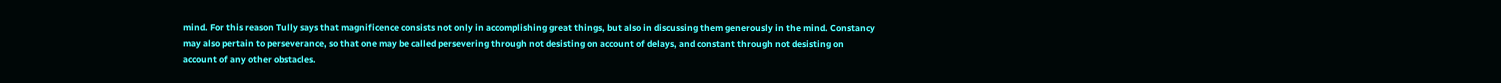mind. For this reason Tully says that magnificence consists not only in accomplishing great things, but also in discussing them generously in the mind. Constancy may also pertain to perseverance, so that one may be called persevering through not desisting on account of delays, and constant through not desisting on account of any other obstacles.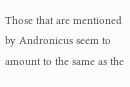Those that are mentioned by Andronicus seem to amount to the same as the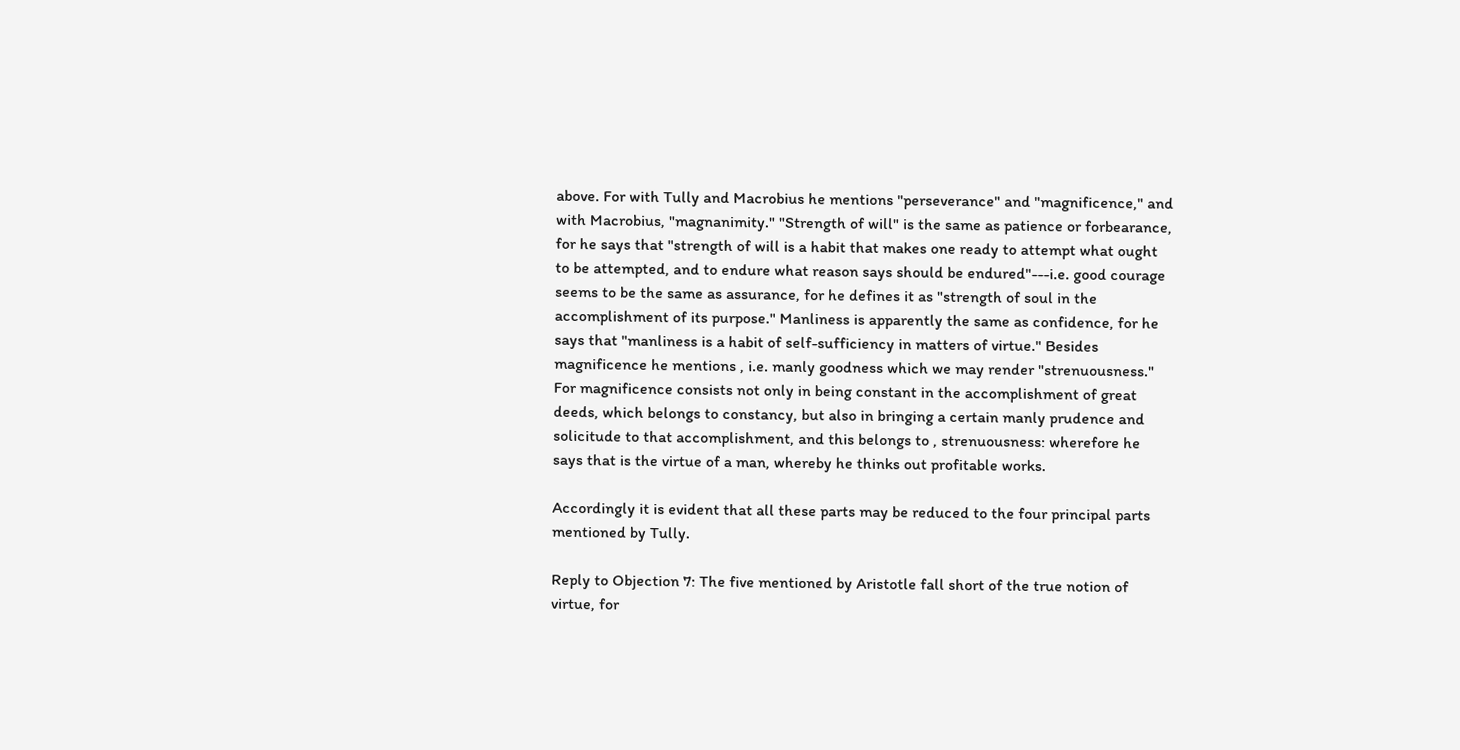above. For with Tully and Macrobius he mentions "perseverance" and "magnificence," and with Macrobius, "magnanimity." "Strength of will" is the same as patience or forbearance, for he says that "strength of will is a habit that makes one ready to attempt what ought to be attempted, and to endure what reason says should be endured"---i.e. good courage seems to be the same as assurance, for he defines it as "strength of soul in the accomplishment of its purpose." Manliness is apparently the same as confidence, for he says that "manliness is a habit of self-sufficiency in matters of virtue." Besides magnificence he mentions , i.e. manly goodness which we may render "strenuousness." For magnificence consists not only in being constant in the accomplishment of great deeds, which belongs to constancy, but also in bringing a certain manly prudence and solicitude to that accomplishment, and this belongs to , strenuousness: wherefore he says that is the virtue of a man, whereby he thinks out profitable works.

Accordingly it is evident that all these parts may be reduced to the four principal parts mentioned by Tully.

Reply to Objection 7: The five mentioned by Aristotle fall short of the true notion of virtue, for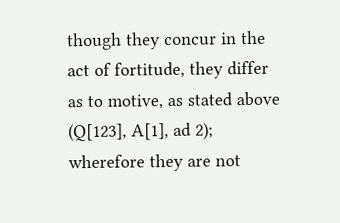though they concur in the act of fortitude, they differ as to motive, as stated above (Q[123], A[1], ad 2); wherefore they are not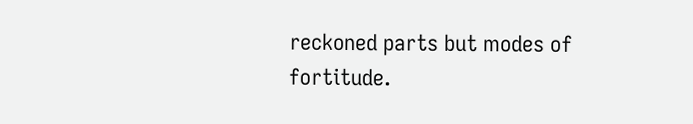reckoned parts but modes of fortitude.